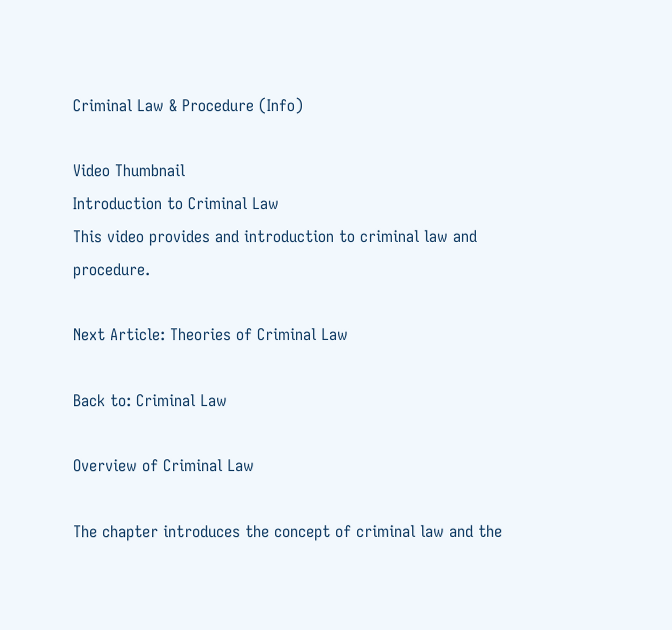Criminal Law & Procedure (Info)

Video Thumbnail
Introduction to Criminal Law
This video provides and introduction to criminal law and procedure.

Next Article: Theories of Criminal Law

Back to: Criminal Law

Overview of Criminal Law

The chapter introduces the concept of criminal law and the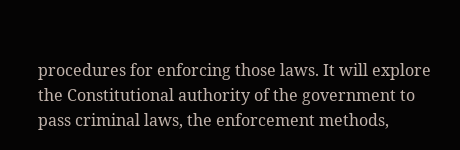procedures for enforcing those laws. It will explore the Constitutional authority of the government to pass criminal laws, the enforcement methods,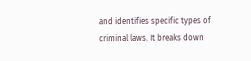and identifies specific types of criminal laws. It breaks down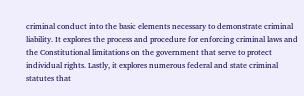criminal conduct into the basic elements necessary to demonstrate criminal liability. It explores the process and procedure for enforcing criminal laws and the Constitutional limitations on the government that serve to protect individual rights. Lastly, it explores numerous federal and state criminal statutes that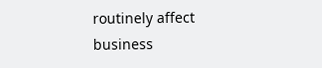routinely affect business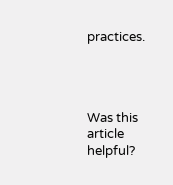practices.




Was this article helpful?